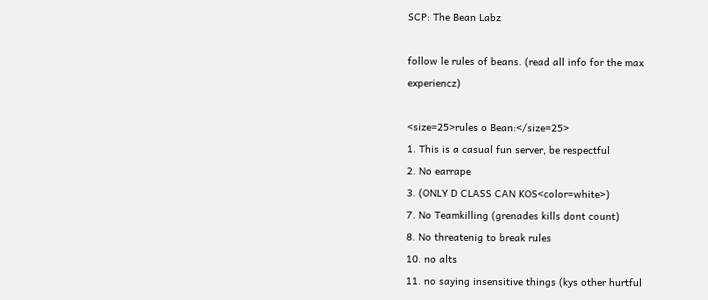SCP: The Bean Labz

follow le rules of beans. (read all info for the max experiencz)

<size=25>rules o Bean:</size=25>
1. This is a casual fun server, be respectful
2. No earrape
3. (ONLY D CLASS CAN KOS<color=white>)
7. No Teamkilling (grenades kills dont count)
8. No threatenig to break rules
10. no alts
11. no saying insensitive things (kys other hurtful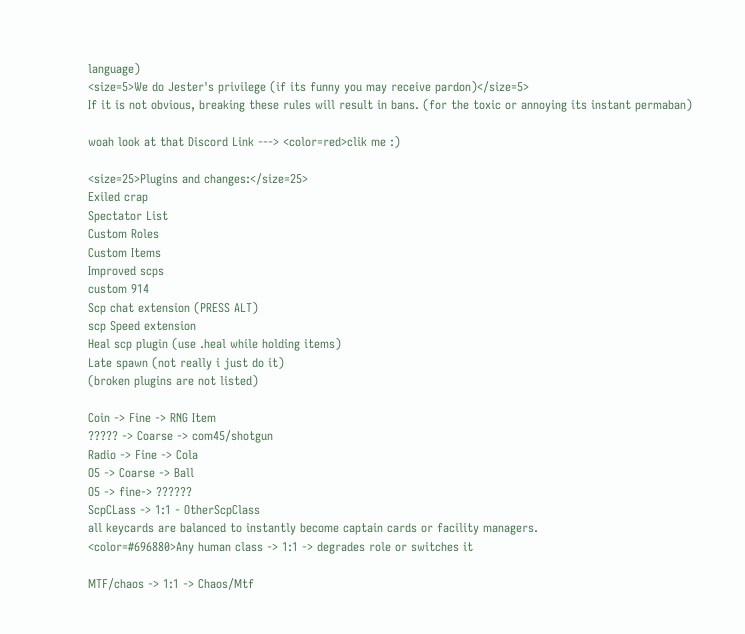language)
<size=5>We do Jester's privilege (if its funny you may receive pardon)</size=5>
If it is not obvious, breaking these rules will result in bans. (for the toxic or annoying its instant permaban)

woah look at that Discord Link ---> <color=red>clik me :)

<size=25>Plugins and changes:</size=25>
Exiled crap
Spectator List
Custom Roles
Custom Items
Improved scps
custom 914
Scp chat extension (PRESS ALT)
scp Speed extension
Heal scp plugin (use .heal while holding items)
Late spawn (not really i just do it)
(broken plugins are not listed)

Coin -> Fine -> RNG Item
????? -> Coarse -> com45/shotgun
Radio -> Fine -> Cola
O5 -> Coarse -> Ball
O5 -> fine-> ??????
ScpCLass -> 1:1 - OtherScpClass
all keycards are balanced to instantly become captain cards or facility managers.
<color=#696880>Any human class -> 1:1 -> degrades role or switches it

MTF/chaos -> 1:1 -> Chaos/Mtf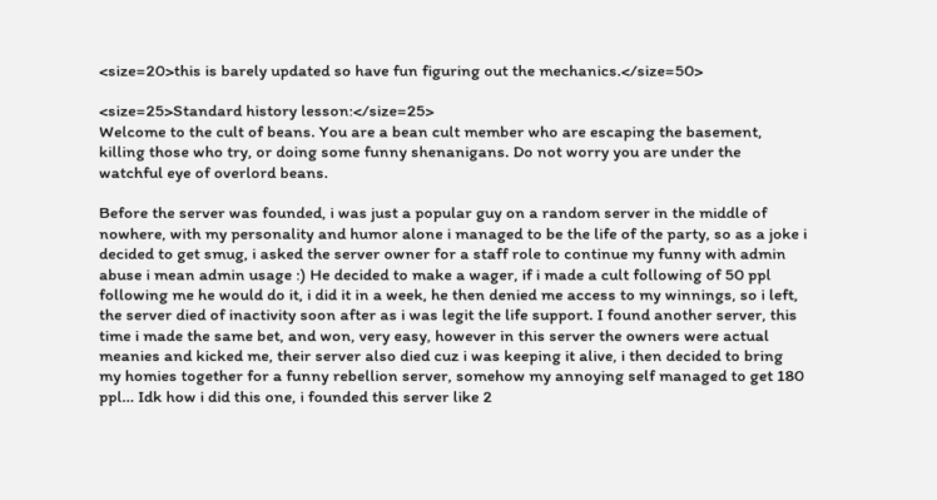<size=20>this is barely updated so have fun figuring out the mechanics.</size=50>

<size=25>Standard history lesson:</size=25>
Welcome to the cult of beans. You are a bean cult member who are escaping the basement, killing those who try, or doing some funny shenanigans. Do not worry you are under the watchful eye of overlord beans.

Before the server was founded, i was just a popular guy on a random server in the middle of nowhere, with my personality and humor alone i managed to be the life of the party, so as a joke i decided to get smug, i asked the server owner for a staff role to continue my funny with admin abuse i mean admin usage :) He decided to make a wager, if i made a cult following of 50 ppl following me he would do it, i did it in a week, he then denied me access to my winnings, so i left, the server died of inactivity soon after as i was legit the life support. I found another server, this time i made the same bet, and won, very easy, however in this server the owners were actual meanies and kicked me, their server also died cuz i was keeping it alive, i then decided to bring my homies together for a funny rebellion server, somehow my annoying self managed to get 180 ppl... Idk how i did this one, i founded this server like 2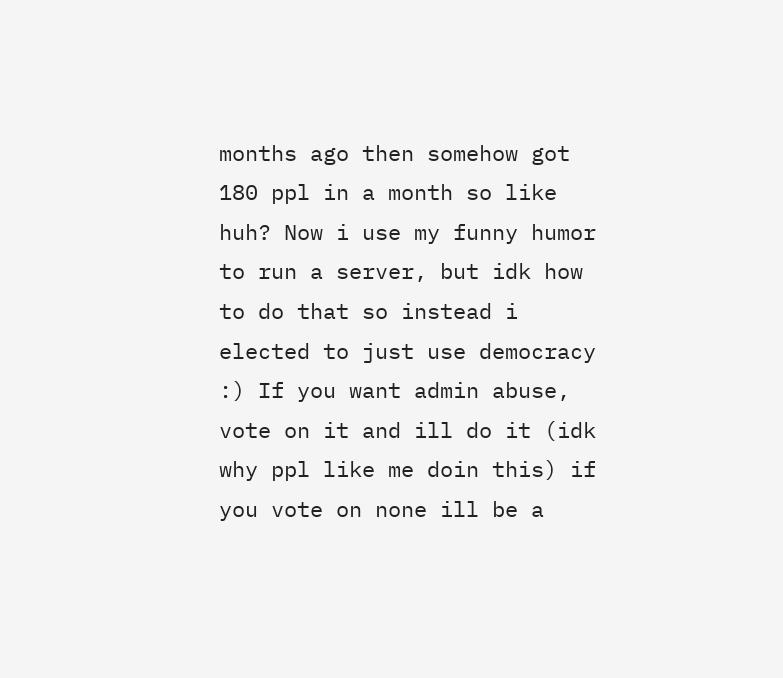months ago then somehow got 180 ppl in a month so like huh? Now i use my funny humor to run a server, but idk how to do that so instead i elected to just use democracy :) If you want admin abuse, vote on it and ill do it (idk why ppl like me doin this) if you vote on none ill be a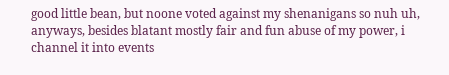good little bean, but noone voted against my shenanigans so nuh uh, anyways, besides blatant mostly fair and fun abuse of my power, i channel it into events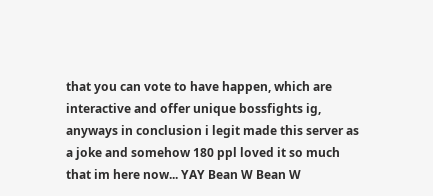that you can vote to have happen, which are interactive and offer unique bossfights ig, anyways in conclusion i legit made this server as a joke and somehow 180 ppl loved it so much that im here now... YAY Bean W Bean W